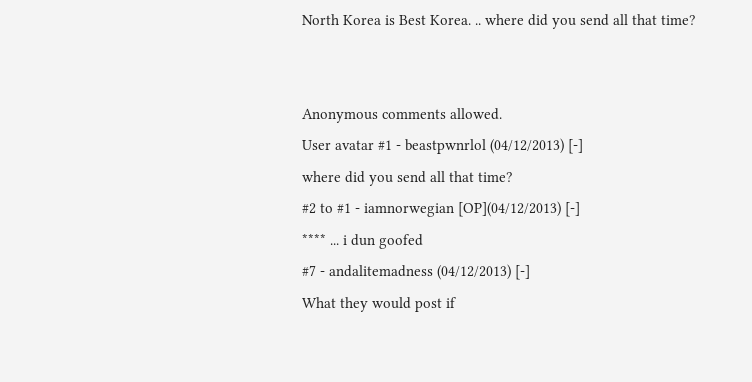North Korea is Best Korea. .. where did you send all that time?


Anonymous comments allowed.
User avatar #1 - beastpwnrlol (04/12/2013) [-]
where did you send all that time?
#2 to #1 - iamnorwegian [OP](04/12/2013) [-]
**** ... i dun goofed
#7 - andalitemadness (04/12/2013) [-]
What they would post if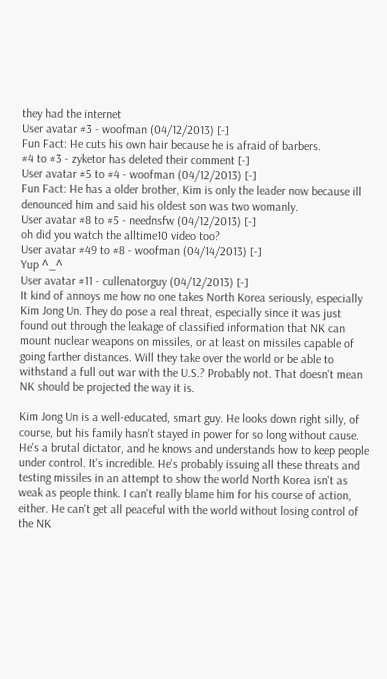they had the internet
User avatar #3 - woofman (04/12/2013) [-]
Fun Fact: He cuts his own hair because he is afraid of barbers.
#4 to #3 - zyketor has deleted their comment [-]
User avatar #5 to #4 - woofman (04/12/2013) [-]
Fun Fact: He has a older brother, Kim is only the leader now because ill denounced him and said his oldest son was two womanly.
User avatar #8 to #5 - neednsfw (04/12/2013) [-]
oh did you watch the alltime10 video too?
User avatar #49 to #8 - woofman (04/14/2013) [-]
Yup ^_^
User avatar #11 - cullenatorguy (04/12/2013) [-]
It kind of annoys me how no one takes North Korea seriously, especially Kim Jong Un. They do pose a real threat, especially since it was just found out through the leakage of classified information that NK can mount nuclear weapons on missiles, or at least on missiles capable of going farther distances. Will they take over the world or be able to withstand a full out war with the U.S.? Probably not. That doesn't mean NK should be projected the way it is.

Kim Jong Un is a well-educated, smart guy. He looks down right silly, of course, but his family hasn't stayed in power for so long without cause. He's a brutal dictator, and he knows and understands how to keep people under control. It's incredible. He's probably issuing all these threats and testing missiles in an attempt to show the world North Korea isn't as weak as people think. I can't really blame him for his course of action, either. He can't get all peaceful with the world without losing control of the NK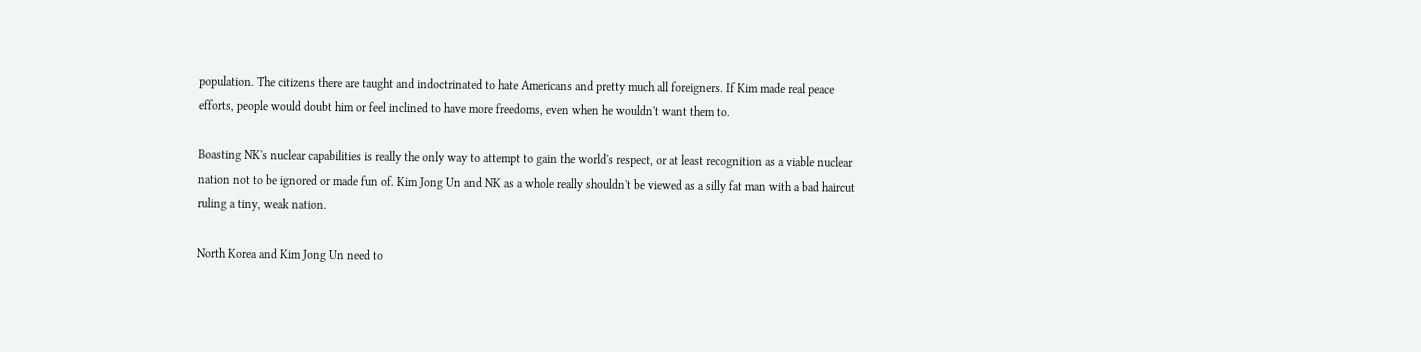population. The citizens there are taught and indoctrinated to hate Americans and pretty much all foreigners. If Kim made real peace efforts, people would doubt him or feel inclined to have more freedoms, even when he wouldn't want them to.

Boasting NK's nuclear capabilities is really the only way to attempt to gain the world's respect, or at least recognition as a viable nuclear nation not to be ignored or made fun of. Kim Jong Un and NK as a whole really shouldn't be viewed as a silly fat man with a bad haircut ruling a tiny, weak nation.

North Korea and Kim Jong Un need to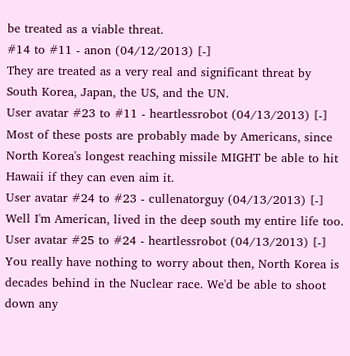be treated as a viable threat.
#14 to #11 - anon (04/12/2013) [-]
They are treated as a very real and significant threat by South Korea, Japan, the US, and the UN.
User avatar #23 to #11 - heartlessrobot (04/13/2013) [-]
Most of these posts are probably made by Americans, since North Korea's longest reaching missile MIGHT be able to hit Hawaii if they can even aim it.
User avatar #24 to #23 - cullenatorguy (04/13/2013) [-]
Well I'm American, lived in the deep south my entire life too.
User avatar #25 to #24 - heartlessrobot (04/13/2013) [-]
You really have nothing to worry about then, North Korea is decades behind in the Nuclear race. We'd be able to shoot down any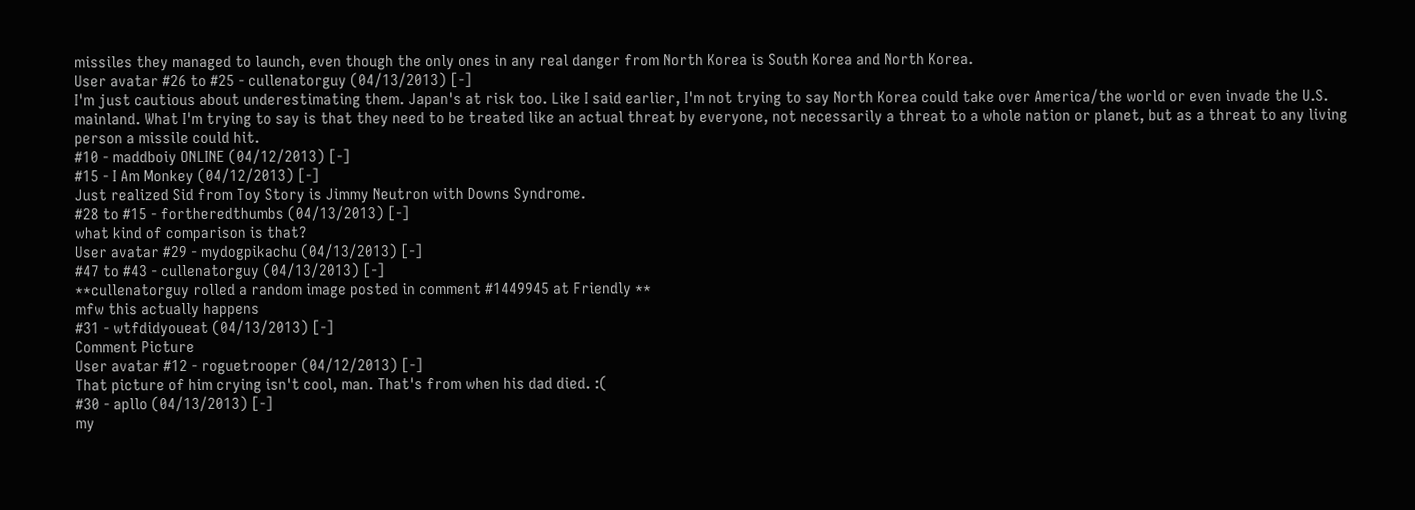missiles they managed to launch, even though the only ones in any real danger from North Korea is South Korea and North Korea.
User avatar #26 to #25 - cullenatorguy (04/13/2013) [-]
I'm just cautious about underestimating them. Japan's at risk too. Like I said earlier, I'm not trying to say North Korea could take over America/the world or even invade the U.S. mainland. What I'm trying to say is that they need to be treated like an actual threat by everyone, not necessarily a threat to a whole nation or planet, but as a threat to any living person a missile could hit.
#10 - maddboiy ONLINE (04/12/2013) [-]
#15 - I Am Monkey (04/12/2013) [-]
Just realized Sid from Toy Story is Jimmy Neutron with Downs Syndrome.
#28 to #15 - fortheredthumbs (04/13/2013) [-]
what kind of comparison is that?
User avatar #29 - mydogpikachu (04/13/2013) [-]
#47 to #43 - cullenatorguy (04/13/2013) [-]
**cullenatorguy rolled a random image posted in comment #1449945 at Friendly **
mfw this actually happens
#31 - wtfdidyoueat (04/13/2013) [-]
Comment Picture
User avatar #12 - roguetrooper (04/12/2013) [-]
That picture of him crying isn't cool, man. That's from when his dad died. :(
#30 - apllo (04/13/2013) [-]
my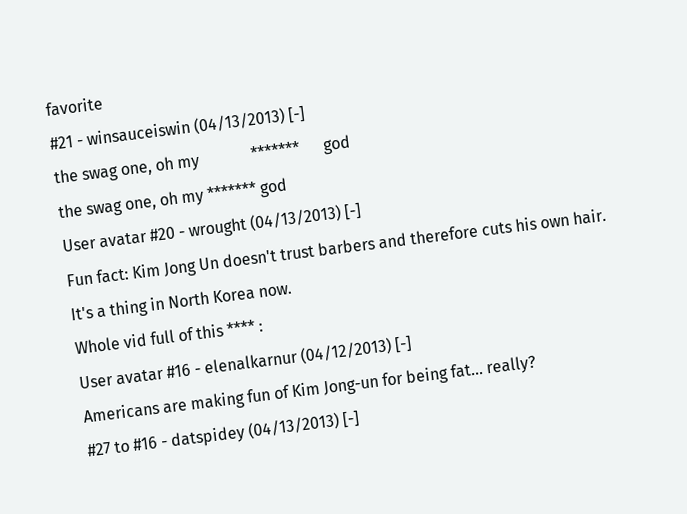favorite
#21 - winsauceiswin (04/13/2013) [-]
the swag one, oh my             *******      god
the swag one, oh my ******* god
User avatar #20 - wrought (04/13/2013) [-]
Fun fact: Kim Jong Un doesn't trust barbers and therefore cuts his own hair.
It's a thing in North Korea now.
Whole vid full of this **** :
User avatar #16 - elenalkarnur (04/12/2013) [-]
Americans are making fun of Kim Jong-un for being fat... really?
#27 to #16 - datspidey (04/13/2013) [-]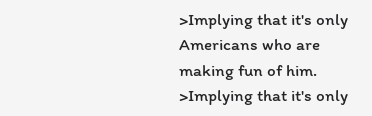>Implying that it's only Americans who are making fun of him.
>Implying that it's only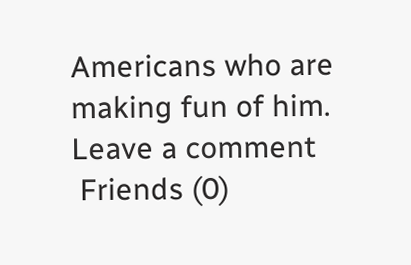Americans who are making fun of him.
Leave a comment
 Friends (0)